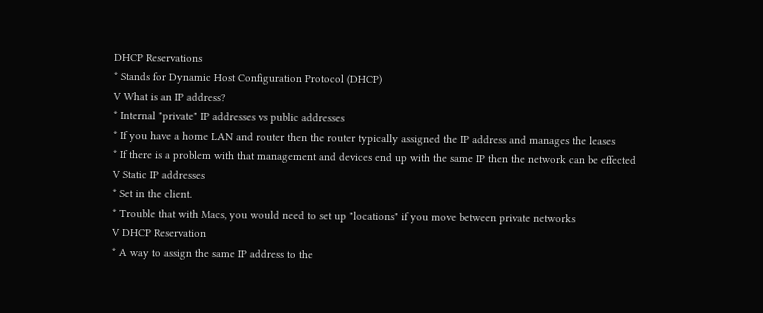DHCP Reservations
* Stands for Dynamic Host Configuration Protocol (DHCP)
V What is an IP address?
* Internal "private" IP addresses vs public addresses
* If you have a home LAN and router then the router typically assigned the IP address and manages the leases
* If there is a problem with that management and devices end up with the same IP then the network can be effected
V Static IP addresses
* Set in the client.
* Trouble that with Macs, you would need to set up "locations" if you move between private networks
V DHCP Reservation
* A way to assign the same IP address to the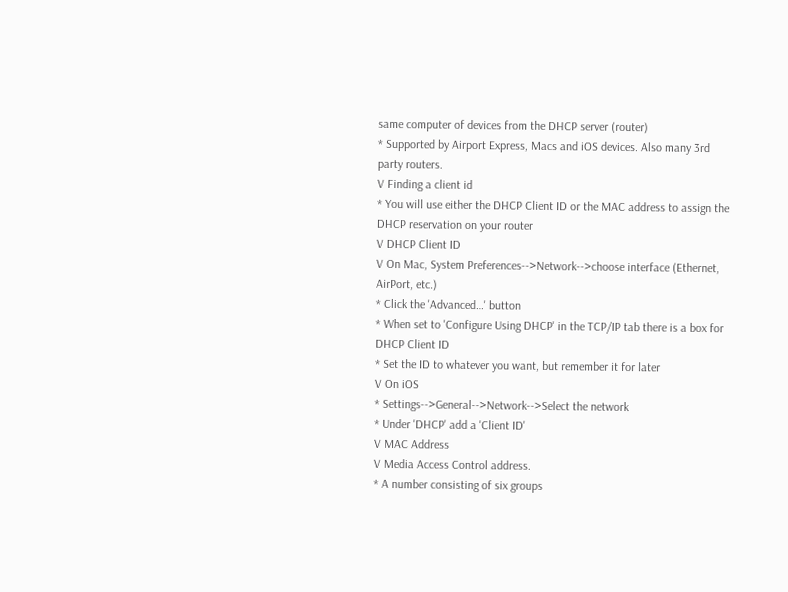same computer of devices from the DHCP server (router)
* Supported by Airport Express, Macs and iOS devices. Also many 3rd party routers.
V Finding a client id
* You will use either the DHCP Client ID or the MAC address to assign the DHCP reservation on your router
V DHCP Client ID
V On Mac, System Preferences-->Network-->choose interface (Ethernet, AirPort, etc.)
* Click the 'Advanced…' button
* When set to 'Configure Using DHCP' in the TCP/IP tab there is a box for DHCP Client ID
* Set the ID to whatever you want, but remember it for later
V On iOS
* Settings-->General-->Network-->Select the network
* Under 'DHCP' add a 'Client ID'
V MAC Address
V Media Access Control address.
* A number consisting of six groups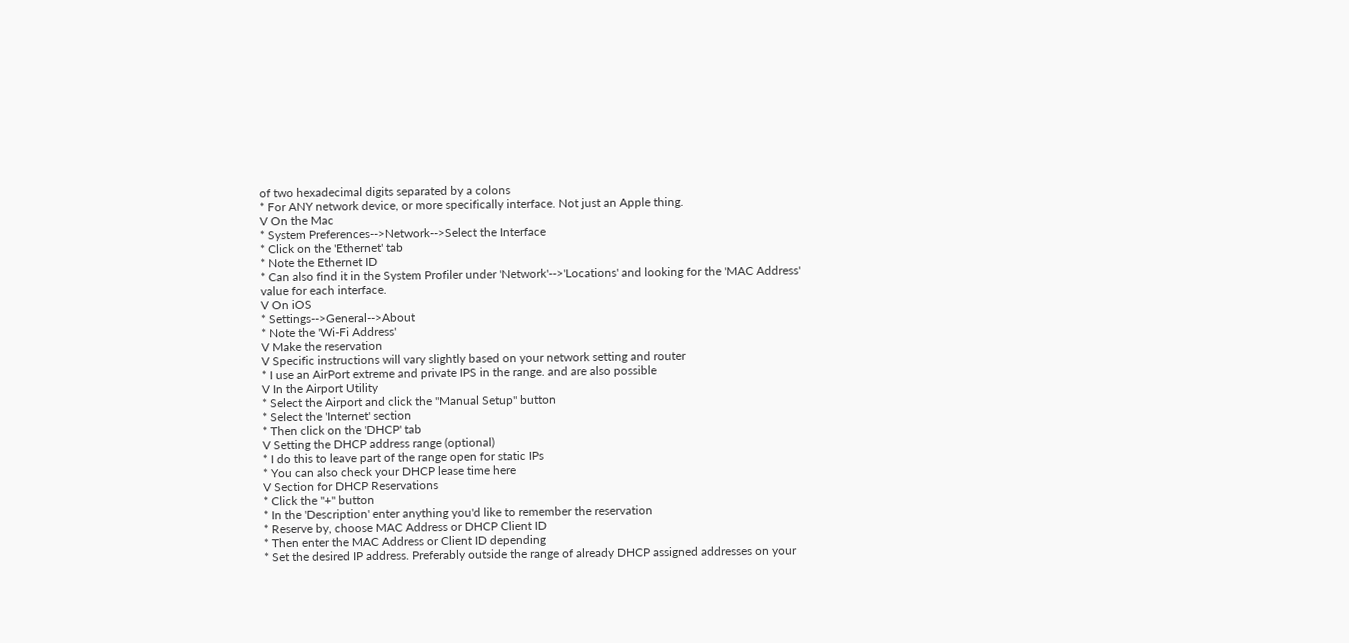of two hexadecimal digits separated by a colons
* For ANY network device, or more specifically interface. Not just an Apple thing.
V On the Mac
* System Preferences-->Network-->Select the Interface
* Click on the 'Ethernet' tab
* Note the Ethernet ID
* Can also find it in the System Profiler under 'Network'-->'Locations' and looking for the 'MAC Address' value for each interface.
V On iOS
* Settings-->General-->About
* Note the 'Wi-Fi Address'
V Make the reservation
V Specific instructions will vary slightly based on your network setting and router
* I use an AirPort extreme and private IPS in the range. and are also possible
V In the Airport Utility
* Select the Airport and click the "Manual Setup" button
* Select the 'Internet' section
* Then click on the 'DHCP' tab
V Setting the DHCP address range (optional)
* I do this to leave part of the range open for static IPs
* You can also check your DHCP lease time here
V Section for DHCP Reservations
* Click the "+" button
* In the 'Description' enter anything you'd like to remember the reservation
* Reserve by, choose MAC Address or DHCP Client ID
* Then enter the MAC Address or Client ID depending
* Set the desired IP address. Preferably outside the range of already DHCP assigned addresses on your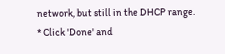network, but still in the DHCP range.
* Click 'Done' and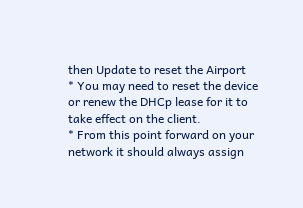then Update to reset the Airport
* You may need to reset the device or renew the DHCp lease for it to take effect on the client.
* From this point forward on your network it should always assign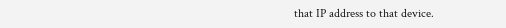that IP address to that device.